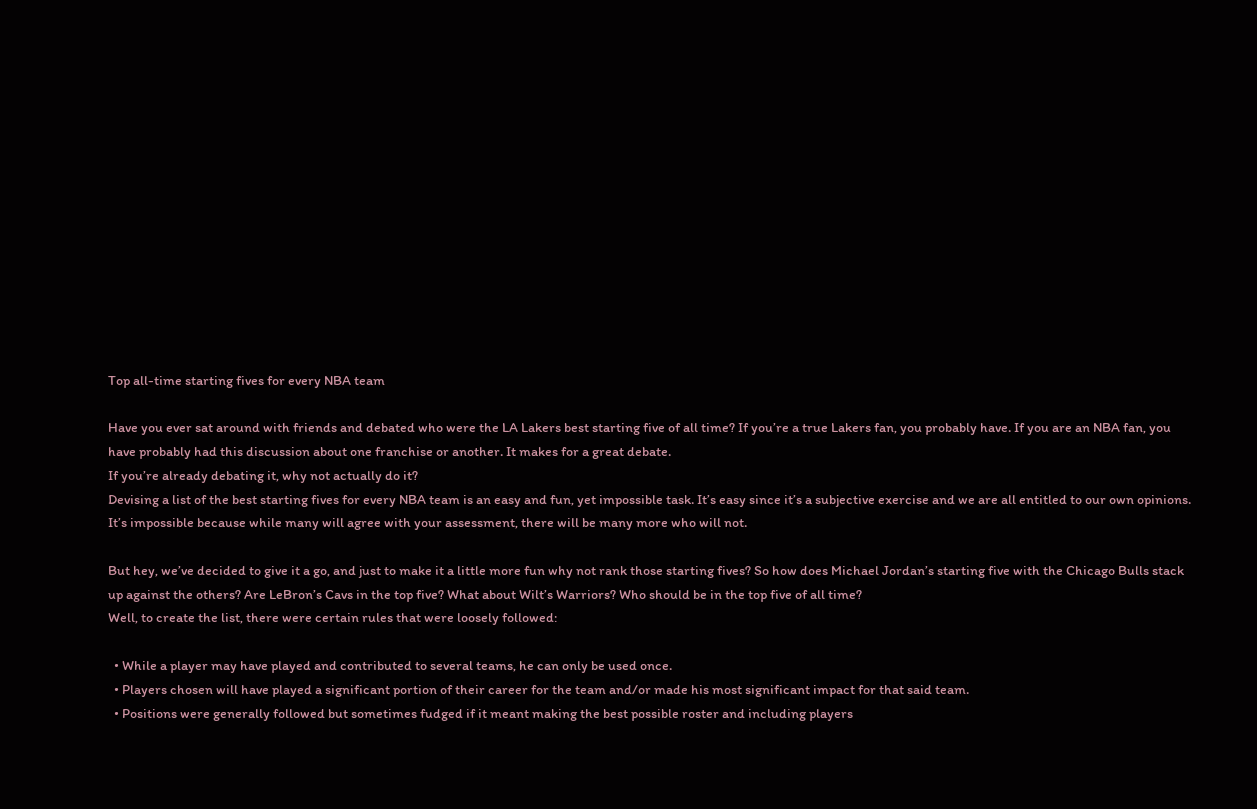Top all-time starting fives for every NBA team

Have you ever sat around with friends and debated who were the LA Lakers best starting five of all time? If you’re a true Lakers fan, you probably have. If you are an NBA fan, you have probably had this discussion about one franchise or another. It makes for a great debate.
If you’re already debating it, why not actually do it?
Devising a list of the best starting fives for every NBA team is an easy and fun, yet impossible task. It’s easy since it’s a subjective exercise and we are all entitled to our own opinions. It’s impossible because while many will agree with your assessment, there will be many more who will not.

But hey, we’ve decided to give it a go, and just to make it a little more fun why not rank those starting fives? So how does Michael Jordan’s starting five with the Chicago Bulls stack up against the others? Are LeBron’s Cavs in the top five? What about Wilt’s Warriors? Who should be in the top five of all time?
Well, to create the list, there were certain rules that were loosely followed:

  • While a player may have played and contributed to several teams, he can only be used once.
  • Players chosen will have played a significant portion of their career for the team and/or made his most significant impact for that said team.
  • Positions were generally followed but sometimes fudged if it meant making the best possible roster and including players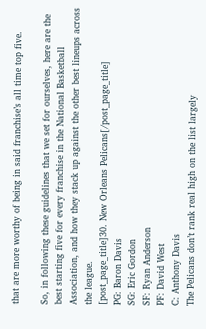that are more worthy of being in said franchise’s all time top five.

So, in following these guidelines that we set for ourselves, here are the best starting five for every franchise in the National Basketball Association, and how they stack up against the other best lineups across the league.
[post_page_title]30. New Orleans Pelicans[/post_page_title]
PG: Baron Davis
SG: Eric Gordon
SF: Ryan Anderson
PF: David West
C: Anthony Davis
The Pelicans don’t rank real high on the list largely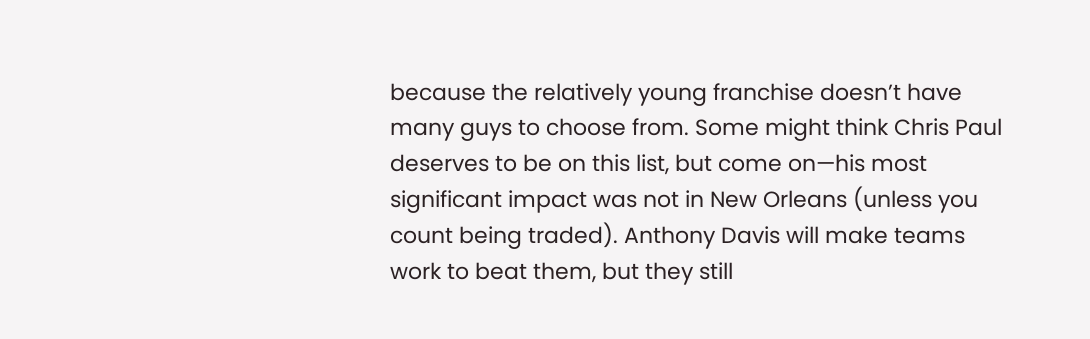because the relatively young franchise doesn’t have many guys to choose from. Some might think Chris Paul deserves to be on this list, but come on—his most significant impact was not in New Orleans (unless you count being traded). Anthony Davis will make teams work to beat them, but they still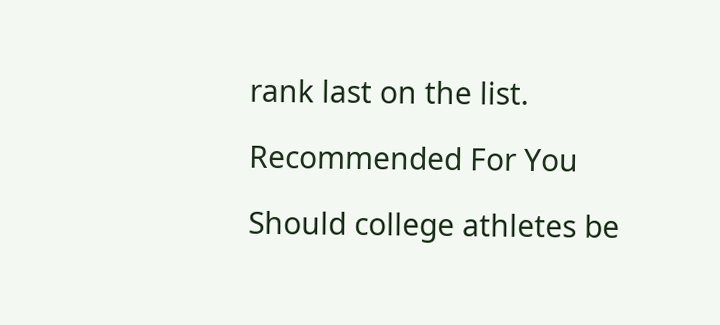rank last on the list.

Recommended For You

Should college athletes be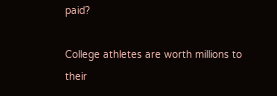paid?

College athletes are worth millions to their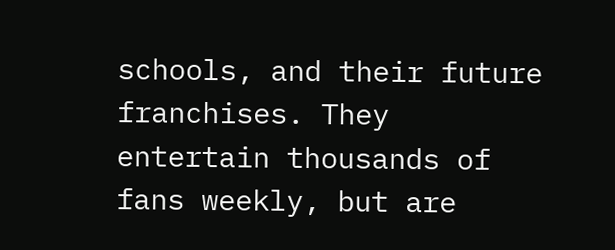schools, and their future franchises. They entertain thousands of fans weekly, but are